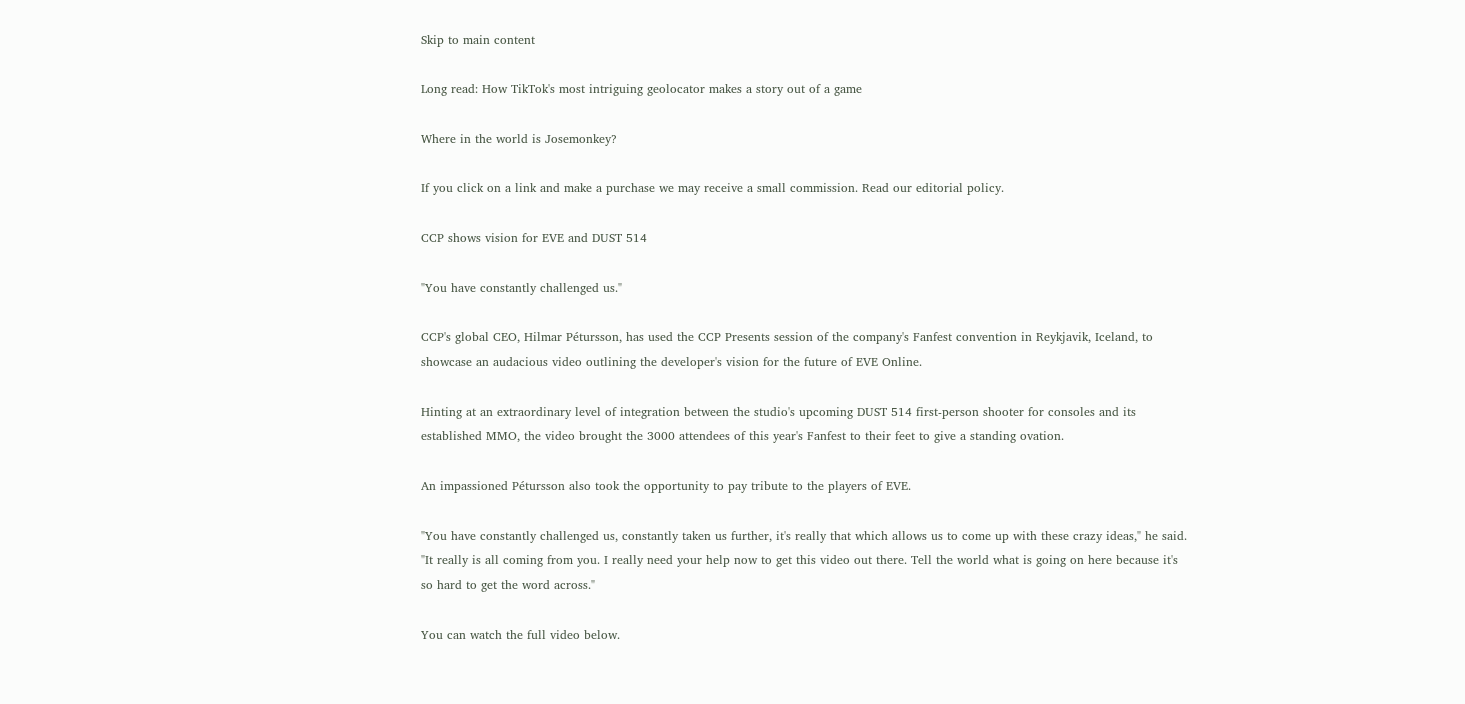Skip to main content

Long read: How TikTok's most intriguing geolocator makes a story out of a game

Where in the world is Josemonkey?

If you click on a link and make a purchase we may receive a small commission. Read our editorial policy.

CCP shows vision for EVE and DUST 514

"You have constantly challenged us."

CCP's global CEO, Hilmar Pétursson, has used the CCP Presents session of the company's Fanfest convention in Reykjavik, Iceland, to showcase an audacious video outlining the developer's vision for the future of EVE Online.

Hinting at an extraordinary level of integration between the studio's upcoming DUST 514 first-person shooter for consoles and its established MMO, the video brought the 3000 attendees of this year's Fanfest to their feet to give a standing ovation.

An impassioned Pétursson also took the opportunity to pay tribute to the players of EVE.

"You have constantly challenged us, constantly taken us further, it's really that which allows us to come up with these crazy ideas," he said. "It really is all coming from you. I really need your help now to get this video out there. Tell the world what is going on here because it's so hard to get the word across."

You can watch the full video below.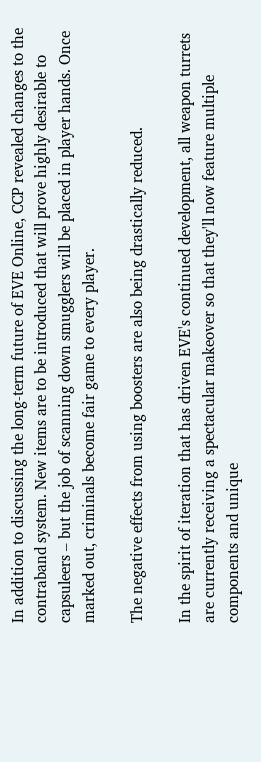In addition to discussing the long-term future of EVE Online, CCP revealed changes to the contraband system. New items are to be introduced that will prove highly desirable to capsuleers – but the job of scanning down smugglers will be placed in player hands. Once marked out, criminals become fair game to every player.

The negative effects from using boosters are also being drastically reduced.

In the spirit of iteration that has driven EVE's continued development, all weapon turrets are currently receiving a spectacular makeover so that they'll now feature multiple components and unique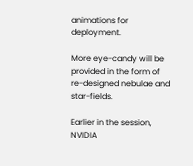animations for deployment.

More eye-candy will be provided in the form of re-designed nebulae and star-fields.

Earlier in the session, NVIDIA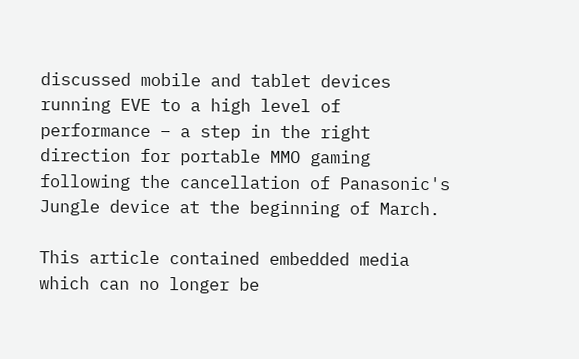discussed mobile and tablet devices running EVE to a high level of performance – a step in the right direction for portable MMO gaming following the cancellation of Panasonic's Jungle device at the beginning of March.

This article contained embedded media which can no longer be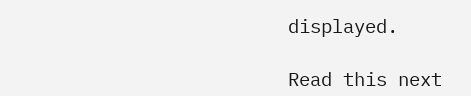displayed.

Read this next